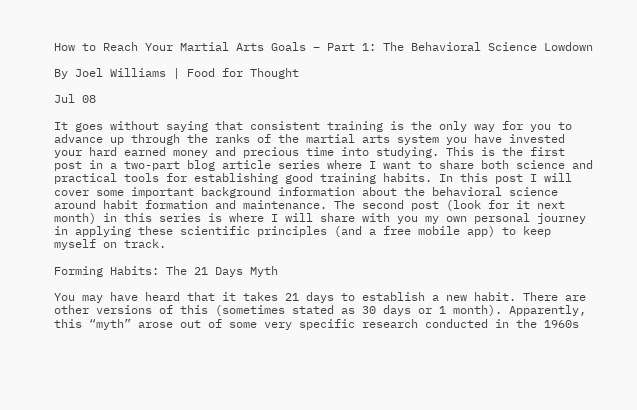How to Reach Your Martial Arts Goals – Part 1: The Behavioral Science Lowdown

By Joel Williams | Food for Thought

Jul 08

It goes without saying that consistent training is the only way for you to advance up through the ranks of the martial arts system you have invested your hard earned money and precious time into studying. This is the first post in a two-part blog article series where I want to share both science and practical tools for establishing good training habits. In this post I will cover some important background information about the behavioral science around habit formation and maintenance. The second post (look for it next month) in this series is where I will share with you my own personal journey in applying these scientific principles (and a free mobile app) to keep myself on track.

Forming Habits: The 21 Days Myth

You may have heard that it takes 21 days to establish a new habit. There are other versions of this (sometimes stated as 30 days or 1 month). Apparently, this “myth” arose out of some very specific research conducted in the 1960s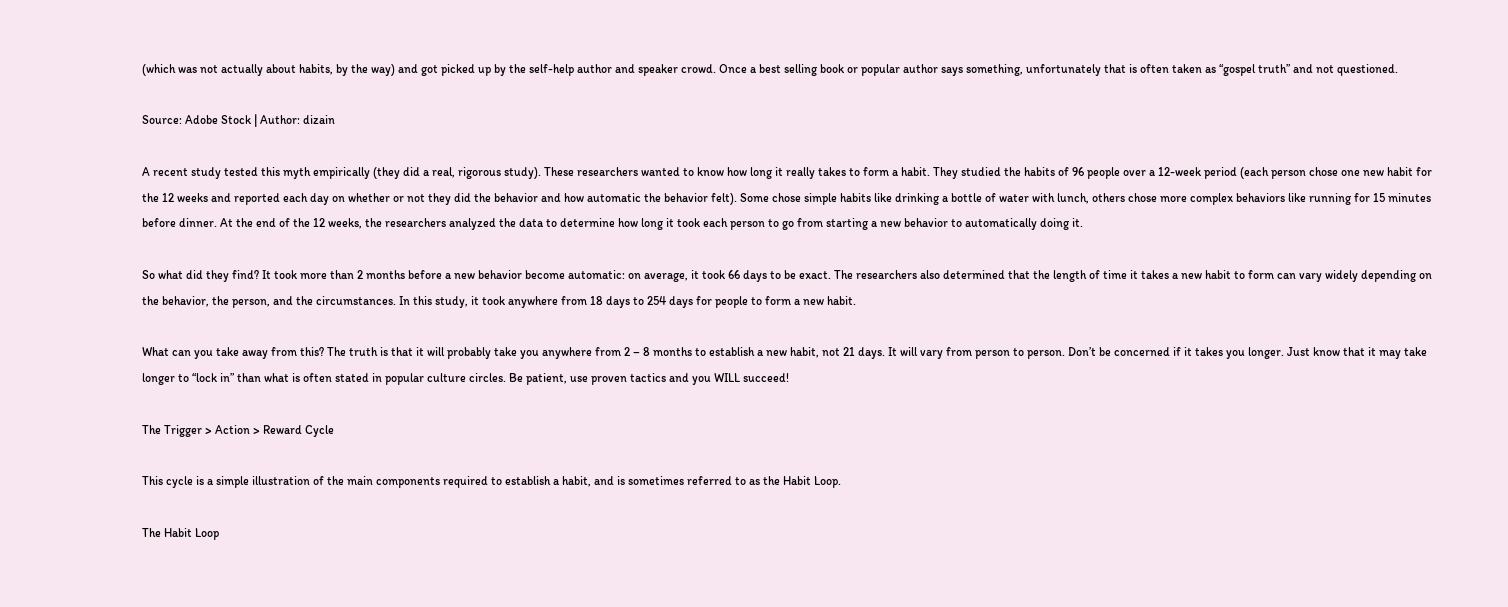(which was not actually about habits, by the way) and got picked up by the self-help author and speaker crowd. Once a best selling book or popular author says something, unfortunately that is often taken as “gospel truth” and not questioned.

Source: Adobe Stock | Author: dizain

A recent study tested this myth empirically (they did a real, rigorous study). These researchers wanted to know how long it really takes to form a habit. They studied the habits of 96 people over a 12-week period (each person chose one new habit for the 12 weeks and reported each day on whether or not they did the behavior and how automatic the behavior felt). Some chose simple habits like drinking a bottle of water with lunch, others chose more complex behaviors like running for 15 minutes before dinner. At the end of the 12 weeks, the researchers analyzed the data to determine how long it took each person to go from starting a new behavior to automatically doing it.

So what did they find? It took more than 2 months before a new behavior become automatic: on average, it took 66 days to be exact. The researchers also determined that the length of time it takes a new habit to form can vary widely depending on the behavior, the person, and the circumstances. In this study, it took anywhere from 18 days to 254 days for people to form a new habit.

What can you take away from this? The truth is that it will probably take you anywhere from 2 – 8 months to establish a new habit, not 21 days. It will vary from person to person. Don’t be concerned if it takes you longer. Just know that it may take longer to “lock in” than what is often stated in popular culture circles. Be patient, use proven tactics and you WILL succeed!

The Trigger > Action > Reward Cycle

This cycle is a simple illustration of the main components required to establish a habit, and is sometimes referred to as the Habit Loop.

The Habit Loop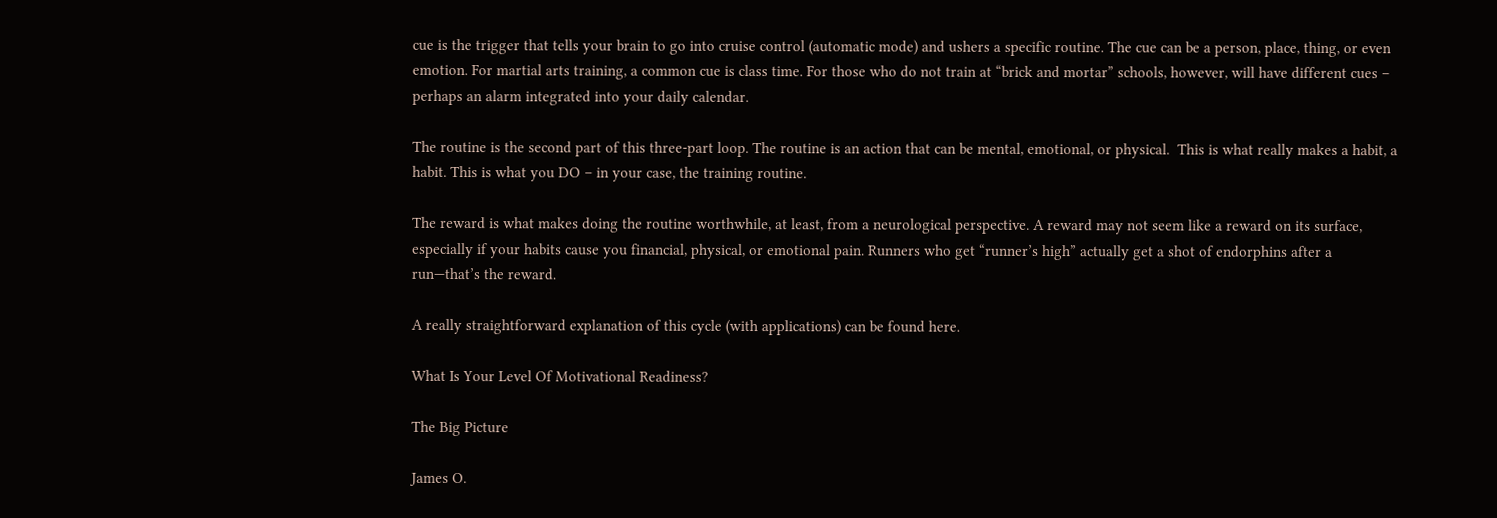cue is the trigger that tells your brain to go into cruise control (automatic mode) and ushers a specific routine. The cue can be a person, place, thing, or even emotion. For martial arts training, a common cue is class time. For those who do not train at “brick and mortar” schools, however, will have different cues – perhaps an alarm integrated into your daily calendar.

The routine is the second part of this three-part loop. The routine is an action that can be mental, emotional, or physical.  This is what really makes a habit, a habit. This is what you DO – in your case, the training routine.

The reward is what makes doing the routine worthwhile, at least, from a neurological perspective. A reward may not seem like a reward on its surface, especially if your habits cause you financial, physical, or emotional pain. Runners who get “runner’s high” actually get a shot of endorphins after a run—that’s the reward.

A really straightforward explanation of this cycle (with applications) can be found here.

What Is Your Level Of Motivational Readiness?

The Big Picture

James O.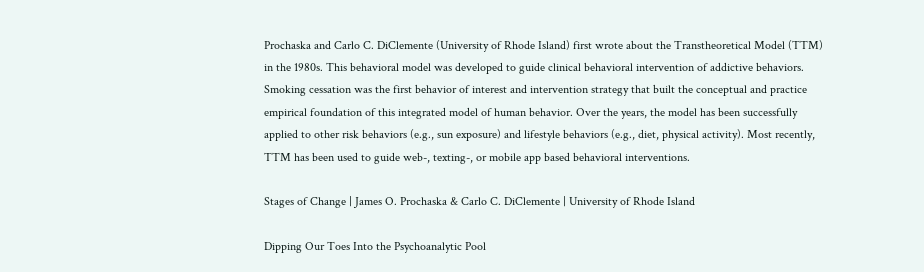Prochaska and Carlo C. DiClemente (University of Rhode Island) first wrote about the Transtheoretical Model (TTM) in the 1980s. This behavioral model was developed to guide clinical behavioral intervention of addictive behaviors. Smoking cessation was the first behavior of interest and intervention strategy that built the conceptual and practice empirical foundation of this integrated model of human behavior. Over the years, the model has been successfully applied to other risk behaviors (e.g., sun exposure) and lifestyle behaviors (e.g., diet, physical activity). Most recently, TTM has been used to guide web-, texting-, or mobile app based behavioral interventions.

Stages of Change | James O. Prochaska & Carlo C. DiClemente | University of Rhode Island

Dipping Our Toes Into the Psychoanalytic Pool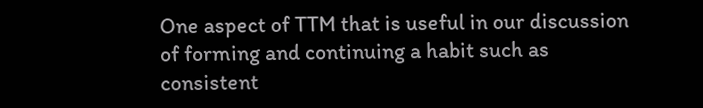One aspect of TTM that is useful in our discussion of forming and continuing a habit such as consistent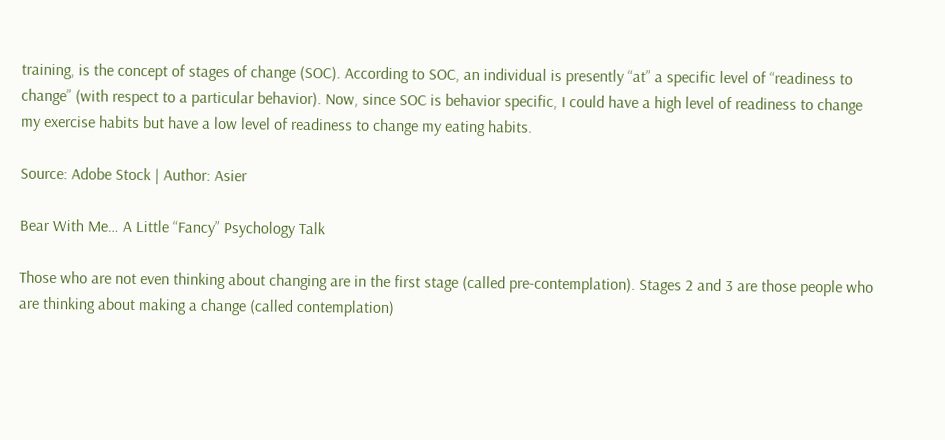training, is the concept of stages of change (SOC). According to SOC, an individual is presently “at” a specific level of “readiness to change” (with respect to a particular behavior). Now, since SOC is behavior specific, I could have a high level of readiness to change my exercise habits but have a low level of readiness to change my eating habits.

Source: Adobe Stock | Author: Asier

Bear With Me… A Little “Fancy” Psychology Talk

Those who are not even thinking about changing are in the first stage (called pre-contemplation). Stages 2 and 3 are those people who are thinking about making a change (called contemplation)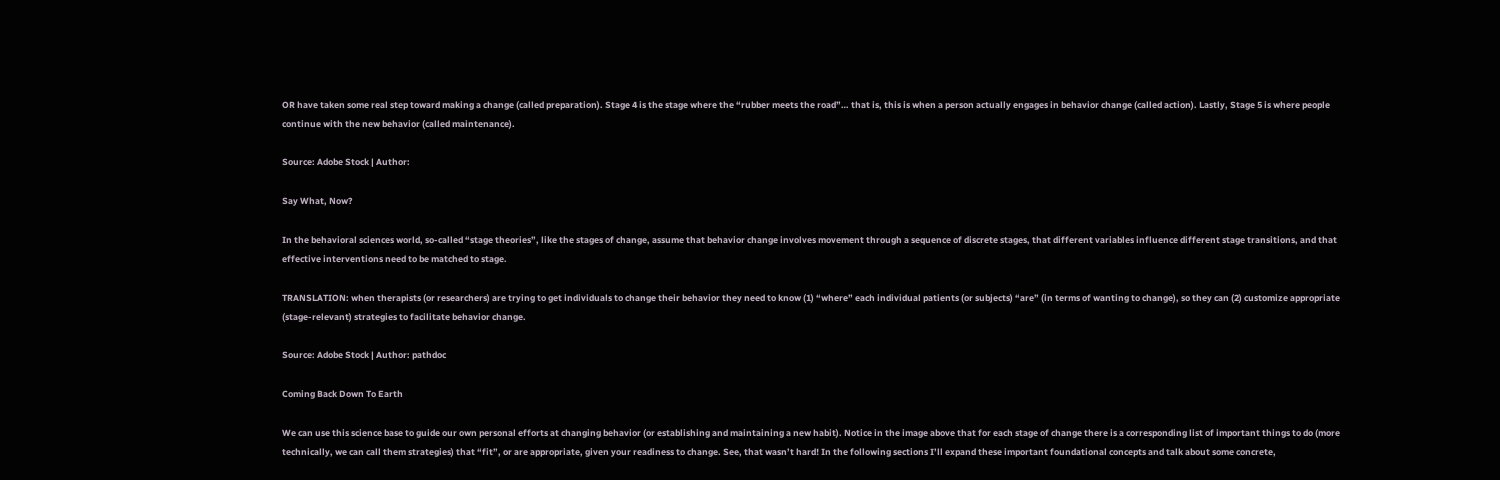OR have taken some real step toward making a change (called preparation). Stage 4 is the stage where the “rubber meets the road”… that is, this is when a person actually engages in behavior change (called action). Lastly, Stage 5 is where people continue with the new behavior (called maintenance).

Source: Adobe Stock | Author:

Say What, Now?

In the behavioral sciences world, so-called “stage theories”, like the stages of change, assume that behavior change involves movement through a sequence of discrete stages, that different variables influence different stage transitions, and that effective interventions need to be matched to stage.

TRANSLATION: when therapists (or researchers) are trying to get individuals to change their behavior they need to know (1) “where” each individual patients (or subjects) “are” (in terms of wanting to change), so they can (2) customize appropriate (stage-relevant) strategies to facilitate behavior change.

Source: Adobe Stock | Author: pathdoc

Coming Back Down To Earth

We can use this science base to guide our own personal efforts at changing behavior (or establishing and maintaining a new habit). Notice in the image above that for each stage of change there is a corresponding list of important things to do (more technically, we can call them strategies) that “fit”, or are appropriate, given your readiness to change. See, that wasn’t hard! In the following sections I’ll expand these important foundational concepts and talk about some concrete,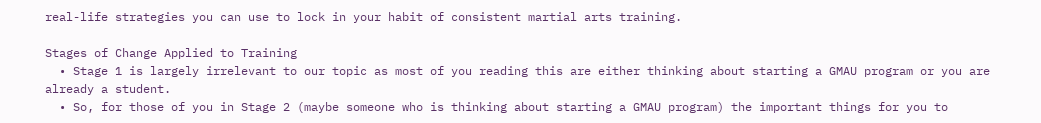real-life strategies you can use to lock in your habit of consistent martial arts training.

Stages of Change Applied to Training
  • Stage 1 is largely irrelevant to our topic as most of you reading this are either thinking about starting a GMAU program or you are already a student.
  • So, for those of you in Stage 2 (maybe someone who is thinking about starting a GMAU program) the important things for you to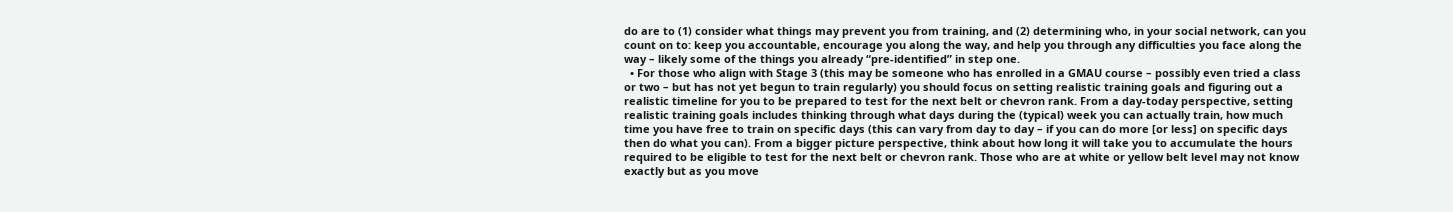do are to (1) consider what things may prevent you from training, and (2) determining who, in your social network, can you count on to: keep you accountable, encourage you along the way, and help you through any difficulties you face along the way – likely some of the things you already “pre-identified” in step one.
  • For those who align with Stage 3 (this may be someone who has enrolled in a GMAU course – possibly even tried a class or two – but has not yet begun to train regularly) you should focus on setting realistic training goals and figuring out a realistic timeline for you to be prepared to test for the next belt or chevron rank. From a day-today perspective, setting realistic training goals includes thinking through what days during the (typical) week you can actually train, how much time you have free to train on specific days (this can vary from day to day – if you can do more [or less] on specific days then do what you can). From a bigger picture perspective, think about how long it will take you to accumulate the hours required to be eligible to test for the next belt or chevron rank. Those who are at white or yellow belt level may not know exactly but as you move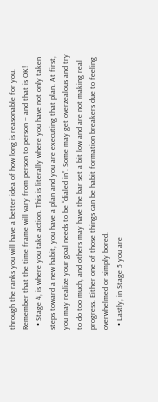through the ranks you will have a better idea of how long is reasonable for you. Remember that the time frame will vary from person to person – and that is OK!
  • Stage 4, is where you take action. This is literally where you have not only taken steps toward a new habit, you have a plan and you are executing that plan. At first, you may realize your goal needs to be “dialed in”. Some may get overzealous and try to do too much, and others may have the bar set a bit low and are not making real progress. Either one of those things can be habit formation breakers due to feeling overwhelmed or simply bored.
  • Lastly, in Stage 5 you are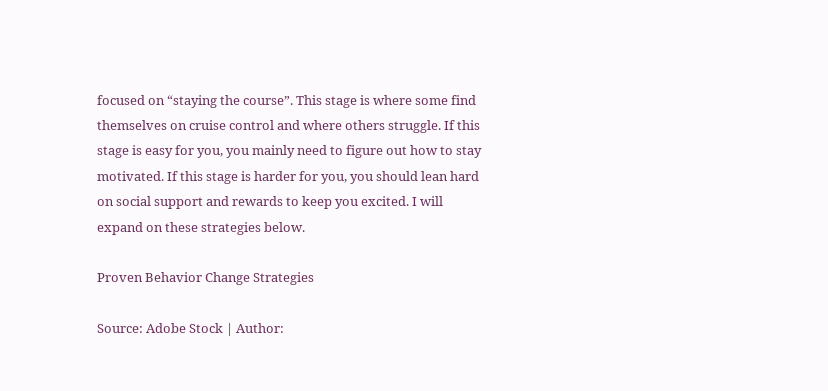focused on “staying the course”. This stage is where some find themselves on cruise control and where others struggle. If this stage is easy for you, you mainly need to figure out how to stay motivated. If this stage is harder for you, you should lean hard on social support and rewards to keep you excited. I will expand on these strategies below.

Proven Behavior Change Strategies

Source: Adobe Stock | Author: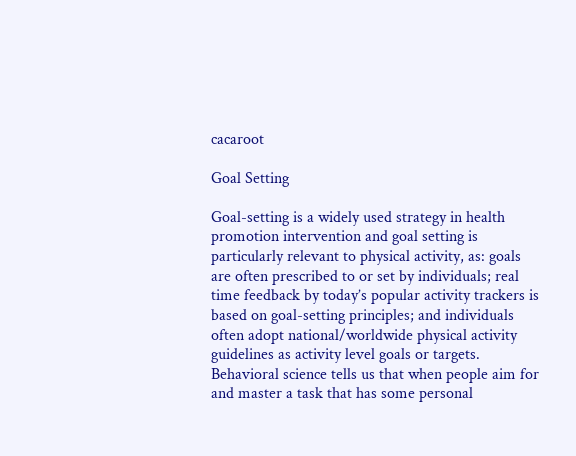cacaroot

Goal Setting

Goal-setting is a widely used strategy in health promotion intervention and goal setting is particularly relevant to physical activity, as: goals are often prescribed to or set by individuals; real time feedback by today’s popular activity trackers is based on goal-setting principles; and individuals often adopt national/worldwide physical activity guidelines as activity level goals or targets. Behavioral science tells us that when people aim for and master a task that has some personal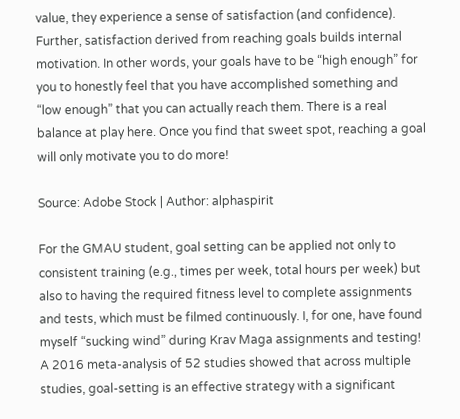value, they experience a sense of satisfaction (and confidence). Further, satisfaction derived from reaching goals builds internal motivation. In other words, your goals have to be “high enough” for you to honestly feel that you have accomplished something and “low enough” that you can actually reach them. There is a real balance at play here. Once you find that sweet spot, reaching a goal will only motivate you to do more!

Source: Adobe Stock | Author: alphaspirit

For the GMAU student, goal setting can be applied not only to consistent training (e.g., times per week, total hours per week) but also to having the required fitness level to complete assignments and tests, which must be filmed continuously. I, for one, have found myself “sucking wind” during Krav Maga assignments and testing! A 2016 meta-analysis of 52 studies showed that across multiple studies, goal-setting is an effective strategy with a significant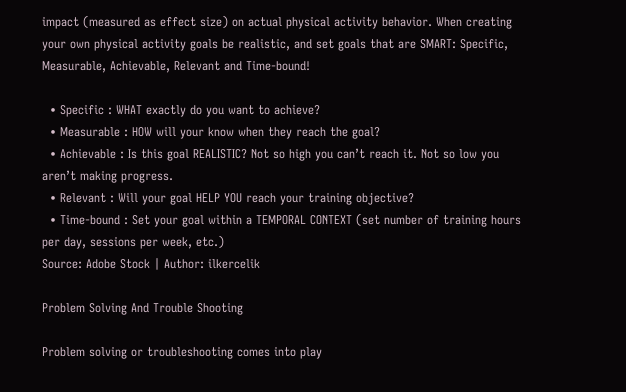impact (measured as effect size) on actual physical activity behavior. When creating your own physical activity goals be realistic, and set goals that are SMART: Specific, Measurable, Achievable, Relevant and Time-bound!

  • Specific : WHAT exactly do you want to achieve?
  • Measurable : HOW will your know when they reach the goal?
  • Achievable : Is this goal REALISTIC? Not so high you can’t reach it. Not so low you aren’t making progress.
  • Relevant : Will your goal HELP YOU reach your training objective?
  • Time-bound : Set your goal within a TEMPORAL CONTEXT (set number of training hours per day, sessions per week, etc.)
Source: Adobe Stock | Author: ilkercelik

Problem Solving And Trouble Shooting

Problem solving or troubleshooting comes into play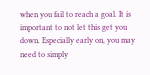when you fail to reach a goal. It is important to not let this get you down. Especially early on, you may need to simply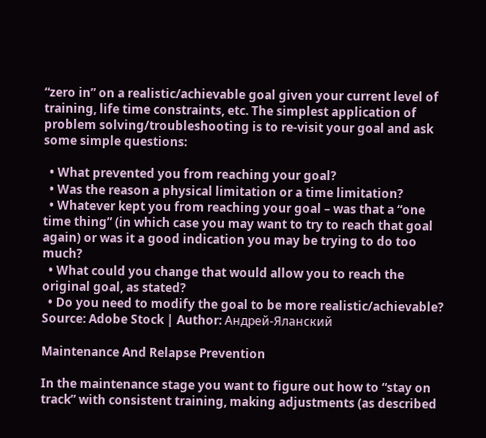“zero in” on a realistic/achievable goal given your current level of training, life time constraints, etc. The simplest application of problem solving/troubleshooting is to re-visit your goal and ask some simple questions:

  • What prevented you from reaching your goal?
  • Was the reason a physical limitation or a time limitation?
  • Whatever kept you from reaching your goal – was that a “one time thing” (in which case you may want to try to reach that goal again) or was it a good indication you may be trying to do too much?
  • What could you change that would allow you to reach the original goal, as stated?
  • Do you need to modify the goal to be more realistic/achievable?
Source: Adobe Stock | Author: Андрей-Яланский

Maintenance And Relapse Prevention

In the maintenance stage you want to figure out how to “stay on track” with consistent training, making adjustments (as described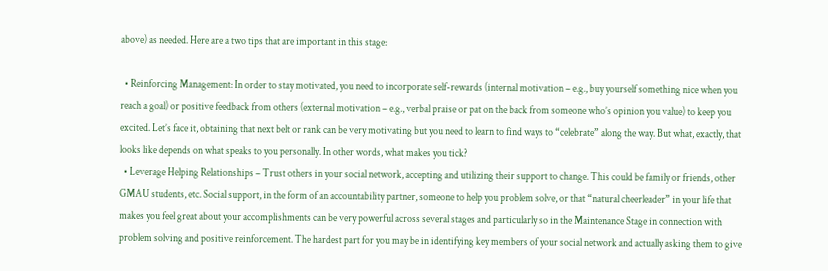above) as needed. Here are a two tips that are important in this stage:

  • Reinforcing Management: In order to stay motivated, you need to incorporate self-rewards (internal motivation – e.g., buy yourself something nice when you reach a goal) or positive feedback from others (external motivation – e.g., verbal praise or pat on the back from someone who’s opinion you value) to keep you excited. Let’s face it, obtaining that next belt or rank can be very motivating but you need to learn to find ways to “celebrate” along the way. But what, exactly, that looks like depends on what speaks to you personally. In other words, what makes you tick?
  • Leverage Helping Relationships – Trust others in your social network, accepting and utilizing their support to change. This could be family or friends, other GMAU students, etc. Social support, in the form of an accountability partner, someone to help you problem solve, or that “natural cheerleader” in your life that makes you feel great about your accomplishments can be very powerful across several stages and particularly so in the Maintenance Stage in connection with problem solving and positive reinforcement. The hardest part for you may be in identifying key members of your social network and actually asking them to give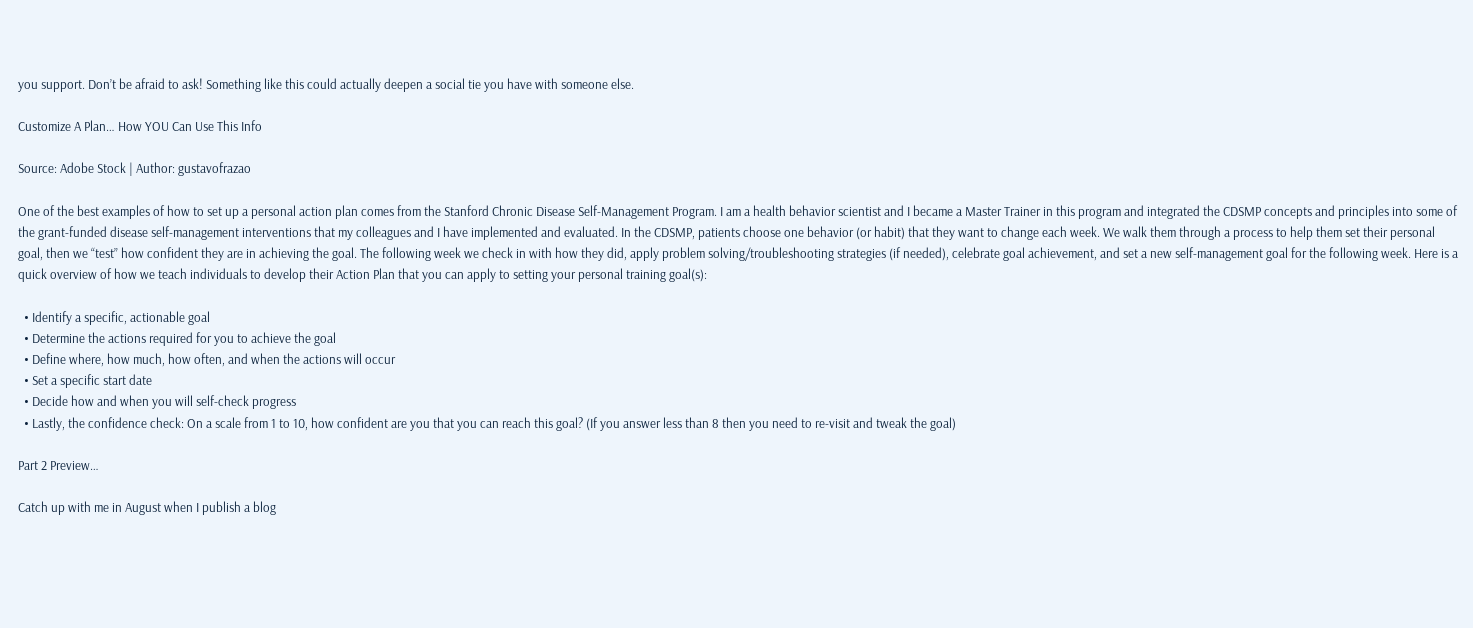you support. Don’t be afraid to ask! Something like this could actually deepen a social tie you have with someone else.

Customize A Plan… How YOU Can Use This Info

Source: Adobe Stock | Author: gustavofrazao

One of the best examples of how to set up a personal action plan comes from the Stanford Chronic Disease Self-Management Program. I am a health behavior scientist and I became a Master Trainer in this program and integrated the CDSMP concepts and principles into some of the grant-funded disease self-management interventions that my colleagues and I have implemented and evaluated. In the CDSMP, patients choose one behavior (or habit) that they want to change each week. We walk them through a process to help them set their personal goal, then we “test” how confident they are in achieving the goal. The following week we check in with how they did, apply problem solving/troubleshooting strategies (if needed), celebrate goal achievement, and set a new self-management goal for the following week. Here is a quick overview of how we teach individuals to develop their Action Plan that you can apply to setting your personal training goal(s):

  • Identify a specific, actionable goal
  • Determine the actions required for you to achieve the goal
  • Define where, how much, how often, and when the actions will occur
  • Set a specific start date
  • Decide how and when you will self-check progress
  • Lastly, the confidence check: On a scale from 1 to 10, how confident are you that you can reach this goal? (If you answer less than 8 then you need to re-visit and tweak the goal)

Part 2 Preview…

Catch up with me in August when I publish a blog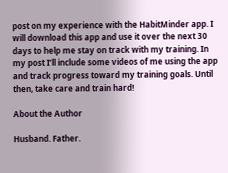post on my experience with the HabitMinder app. I will download this app and use it over the next 30 days to help me stay on track with my training. In my post I’ll include some videos of me using the app and track progress toward my training goals. Until then, take care and train hard!

About the Author

Husband. Father.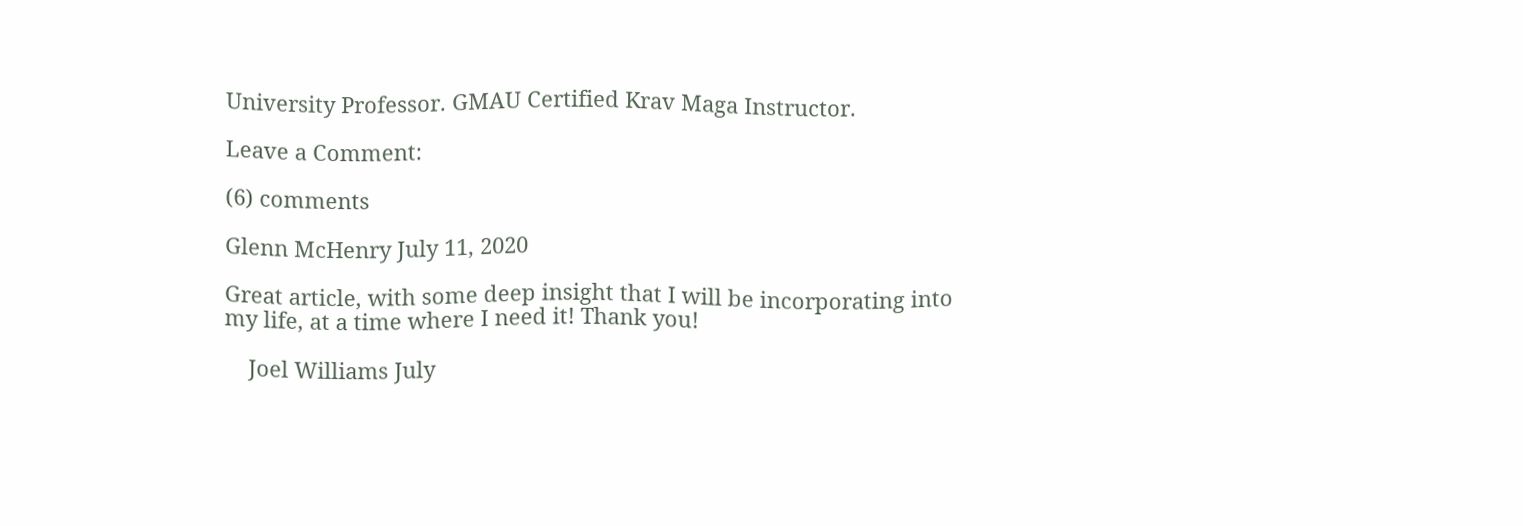University Professor. GMAU Certified Krav Maga Instructor.

Leave a Comment:

(6) comments

Glenn McHenry July 11, 2020

Great article, with some deep insight that I will be incorporating into my life, at a time where I need it! Thank you!

    Joel Williams July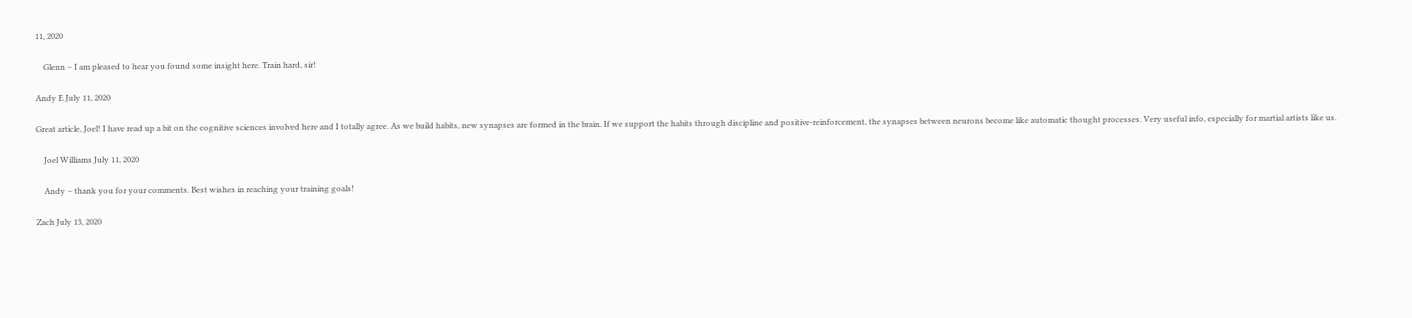11, 2020

    Glenn – I am pleased to hear you found some insight here. Train hard, sir!

Andy E July 11, 2020

Great article, Joel! I have read up a bit on the cognitive sciences involved here and I totally agree. As we build habits, new synapses are formed in the brain. If we support the habits through discipline and positive-reinforcement, the synapses between neurons become like automatic thought processes. Very useful info, especially for martial artists like us.

    Joel Williams July 11, 2020

    Andy – thank you for your comments. Best wishes in reaching your training goals!

Zach July 13, 2020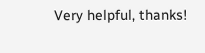Very helpful, thanks!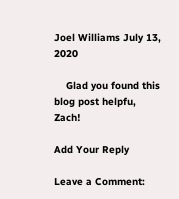Joel Williams July 13, 2020

    Glad you found this blog post helpfu, Zach!

Add Your Reply

Leave a Comment: